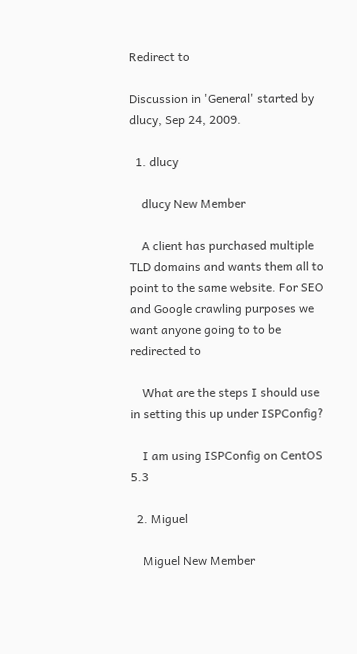Redirect to

Discussion in 'General' started by dlucy, Sep 24, 2009.

  1. dlucy

    dlucy New Member

    A client has purchased multiple TLD domains and wants them all to point to the same website. For SEO and Google crawling purposes we want anyone going to to be redirected to

    What are the steps I should use in setting this up under ISPConfig?

    I am using ISPConfig on CentOS 5.3

  2. Miguel

    Miguel New Member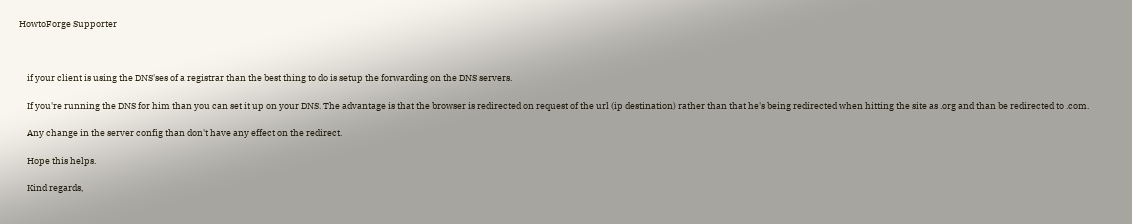HowtoForge Supporter



    if your client is using the DNS'ses of a registrar than the best thing to do is setup the forwarding on the DNS servers.

    If you're running the DNS for him than you can set it up on your DNS. The advantage is that the browser is redirected on request of the url (ip destination) rather than that he's being redirected when hitting the site as .org and than be redirected to .com.

    Any change in the server config than don't have any effect on the redirect.

    Hope this helps.

    Kind regards,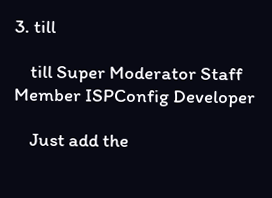3. till

    till Super Moderator Staff Member ISPConfig Developer

    Just add the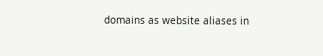domains as website aliases in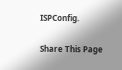ISPConfig.

Share This Page